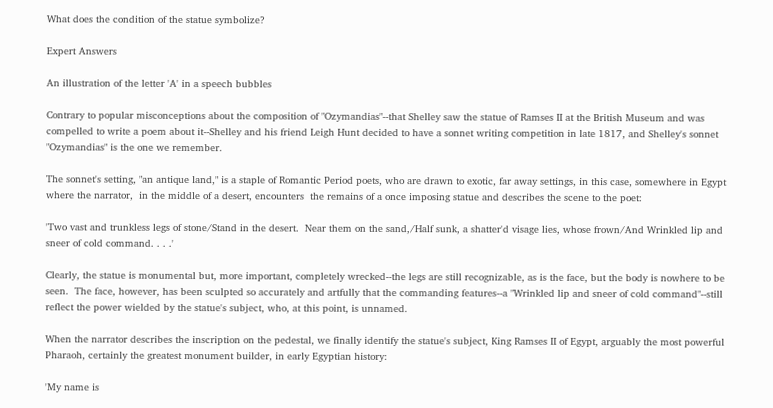What does the condition of the statue symbolize?

Expert Answers

An illustration of the letter 'A' in a speech bubbles

Contrary to popular misconceptions about the composition of "Ozymandias"--that Shelley saw the statue of Ramses II at the British Museum and was compelled to write a poem about it--Shelley and his friend Leigh Hunt decided to have a sonnet writing competition in late 1817, and Shelley's sonnet "Ozymandias" is the one we remember.

The sonnet's setting, "an antique land," is a staple of Romantic Period poets, who are drawn to exotic, far away settings, in this case, somewhere in Egypt where the narrator,  in the middle of a desert, encounters  the remains of a once imposing statue and describes the scene to the poet:

'Two vast and trunkless legs of stone/Stand in the desert.  Near them on the sand,/Half sunk, a shatter'd visage lies, whose frown/And Wrinkled lip and sneer of cold command. . . .'

Clearly, the statue is monumental but, more important, completely wrecked--the legs are still recognizable, as is the face, but the body is nowhere to be seen.  The face, however, has been sculpted so accurately and artfully that the commanding features--a "Wrinkled lip and sneer of cold command"--still reflect the power wielded by the statue's subject, who, at this point, is unnamed.

When the narrator describes the inscription on the pedestal, we finally identify the statue's subject, King Ramses II of Egypt, arguably the most powerful Pharaoh, certainly the greatest monument builder, in early Egyptian history:

'My name is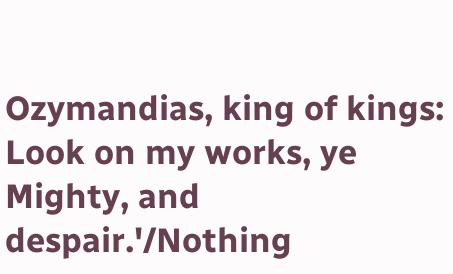Ozymandias, king of kings: Look on my works, ye Mighty, and despair.'/Nothing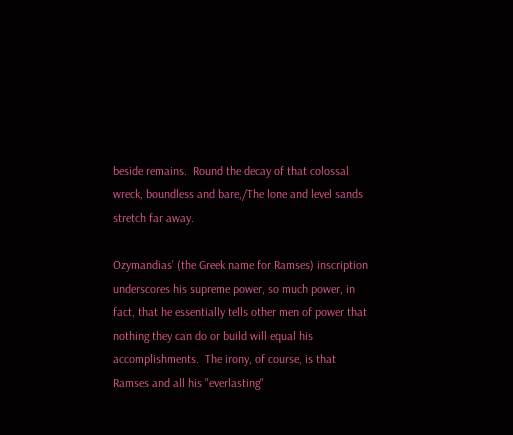beside remains.  Round the decay of that colossal wreck, boundless and bare,/The lone and level sands stretch far away.

Ozymandias' (the Greek name for Ramses) inscription underscores his supreme power, so much power, in fact, that he essentially tells other men of power that nothing they can do or build will equal his accomplishments.  The irony, of course, is that Ramses and all his "everlasting"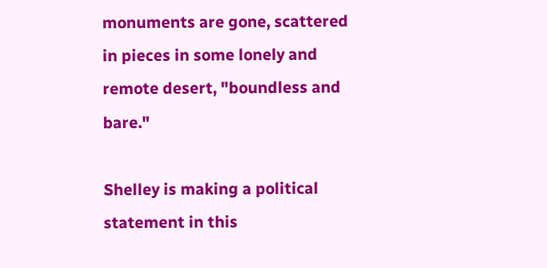monuments are gone, scattered in pieces in some lonely and remote desert, "boundless and bare."

Shelley is making a political statement in this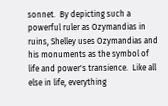sonnet.  By depicting such a powerful ruler as Ozymandias in ruins, Shelley uses Ozymandias and his monuments as the symbol of life and power's transience.  Like all else in life, everything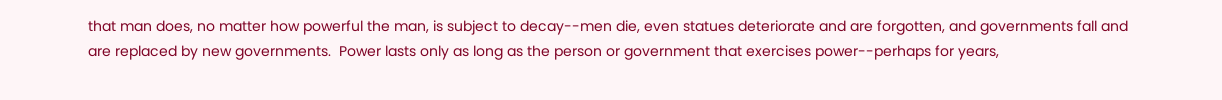that man does, no matter how powerful the man, is subject to decay--men die, even statues deteriorate and are forgotten, and governments fall and are replaced by new governments.  Power lasts only as long as the person or government that exercises power--perhaps for years,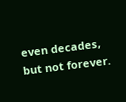even decades, but not forever.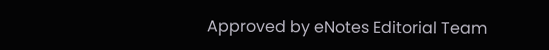Approved by eNotes Editorial Team